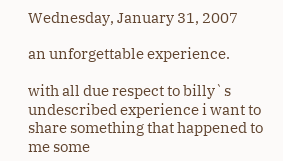Wednesday, January 31, 2007

an unforgettable experience.

with all due respect to billy`s undescribed experience i want to share something that happened to me some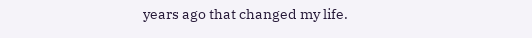years ago that changed my life.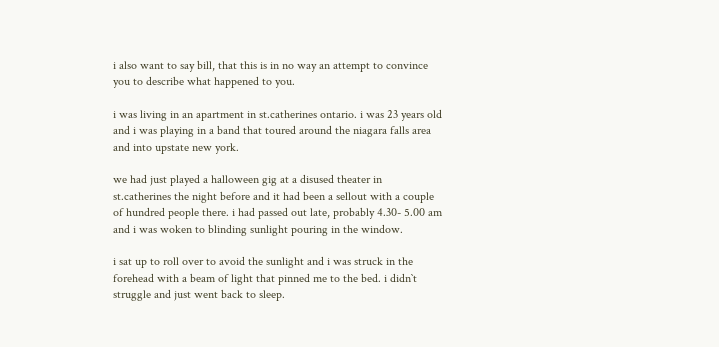i also want to say bill, that this is in no way an attempt to convince you to describe what happened to you.

i was living in an apartment in st.catherines ontario. i was 23 years old and i was playing in a band that toured around the niagara falls area and into upstate new york.

we had just played a halloween gig at a disused theater in st.catherines the night before and it had been a sellout with a couple of hundred people there. i had passed out late, probably 4.30- 5.00 am and i was woken to blinding sunlight pouring in the window.

i sat up to roll over to avoid the sunlight and i was struck in the forehead with a beam of light that pinned me to the bed. i didn`t struggle and just went back to sleep.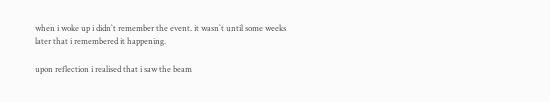when i woke up i didn`t remember the event. it wasn`t until some weeks later that i remembered it happening.

upon reflection i realised that i saw the beam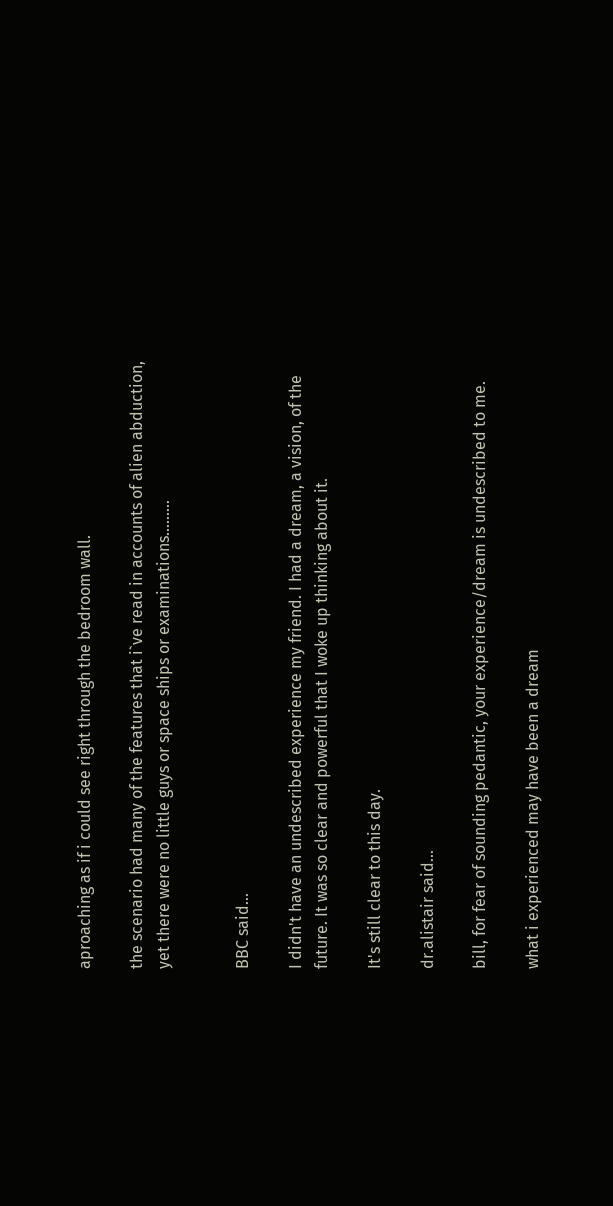aproaching as if i could see right through the bedroom wall.

the scenario had many of the features that i`ve read in accounts of alien abduction, yet there were no little guys or space ships or examinations.........


BBC said...

I didn't have an undescribed experience my friend. I had a dream, a vision, of the future. It was so clear and powerful that I woke up thinking about it.

It's still clear to this day.

dr.alistair said...

bill, for fear of sounding pedantic, your experience/dream is undescribed to me.

what i experienced may have been a dream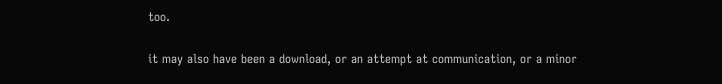too.

it may also have been a download, or an attempt at communication, or a minor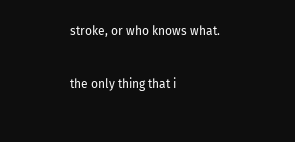stroke, or who knows what.

the only thing that i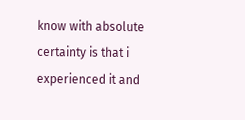know with absolute certainty is that i experienced it and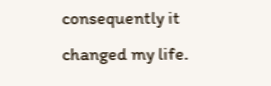consequently it changed my life.